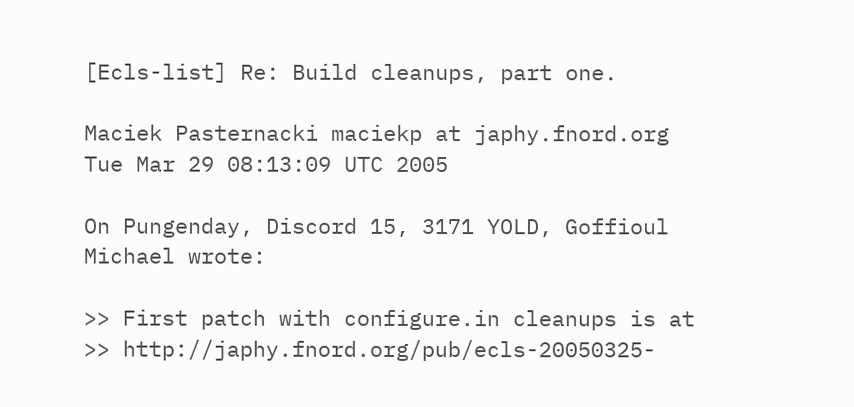[Ecls-list] Re: Build cleanups, part one.

Maciek Pasternacki maciekp at japhy.fnord.org
Tue Mar 29 08:13:09 UTC 2005

On Pungenday, Discord 15, 3171 YOLD, Goffioul Michael wrote:

>> First patch with configure.in cleanups is at
>> http://japhy.fnord.org/pub/ecls-20050325-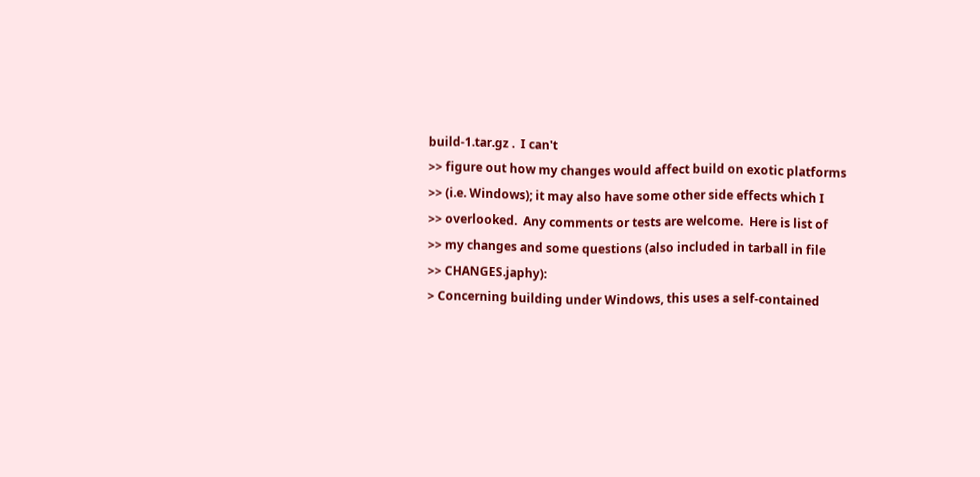build-1.tar.gz .  I can't
>> figure out how my changes would affect build on exotic platforms
>> (i.e. Windows); it may also have some other side effects which I
>> overlooked.  Any comments or tests are welcome.  Here is list of
>> my changes and some questions (also included in tarball in file
>> CHANGES.japhy):
> Concerning building under Windows, this uses a self-contained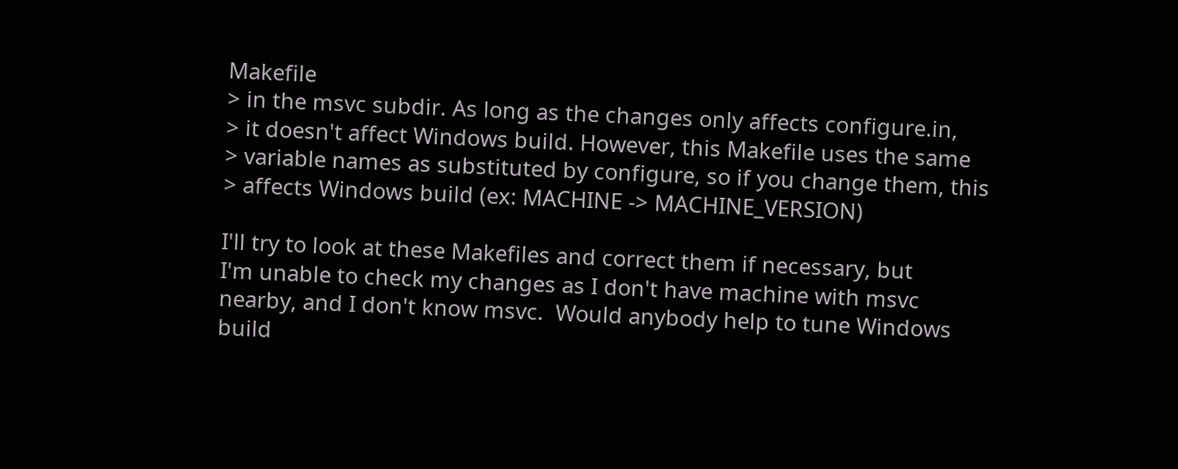Makefile
> in the msvc subdir. As long as the changes only affects configure.in,
> it doesn't affect Windows build. However, this Makefile uses the same
> variable names as substituted by configure, so if you change them, this
> affects Windows build (ex: MACHINE -> MACHINE_VERSION)

I'll try to look at these Makefiles and correct them if necessary, but
I'm unable to check my changes as I don't have machine with msvc
nearby, and I don't know msvc.  Would anybody help to tune Windows
build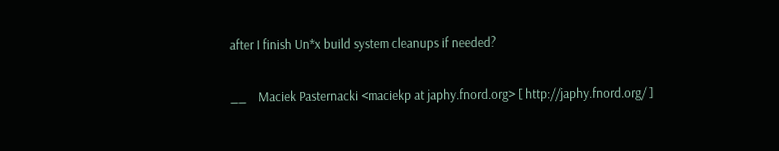after I finish Un*x build system cleanups if needed?

__    Maciek Pasternacki <maciekp at japhy.fnord.org> [ http://japhy.fnord.org/ ]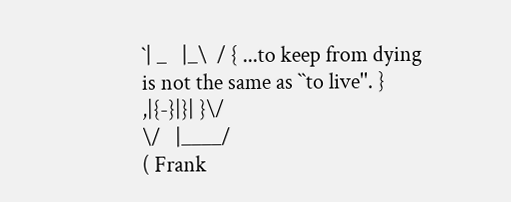`| _   |_\  / { ...to keep from dying is not the same as ``to live''. }
,|{-}|}| }\/
\/   |____/                                            ( Frank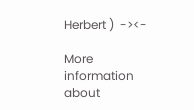Herbert )  -><-

More information about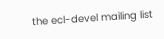the ecl-devel mailing list